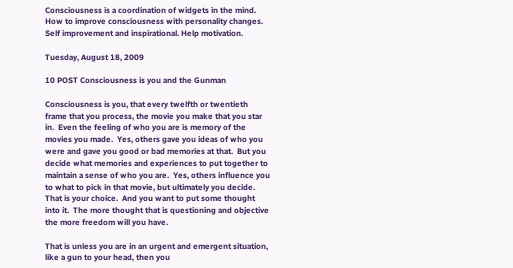Consciousness is a coordination of widgets in the mind. How to improve consciousness with personality changes. Self improvement and inspirational. Help motivation.

Tuesday, August 18, 2009

10 POST Consciousness is you and the Gunman

Consciousness is you, that every twelfth or twentieth frame that you process, the movie you make that you star in.  Even the feeling of who you are is memory of the movies you made.  Yes, others gave you ideas of who you were and gave you good or bad memories at that.  But you decide what memories and experiences to put together to maintain a sense of who you are.  Yes, others influence you to what to pick in that movie, but ultimately you decide.  That is your choice.  And you want to put some thought into it.  The more thought that is questioning and objective the more freedom will you have.

That is unless you are in an urgent and emergent situation, like a gun to your head, then you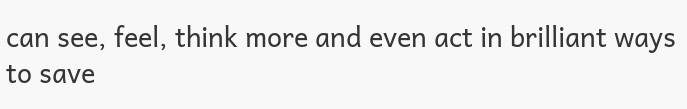can see, feel, think more and even act in brilliant ways to save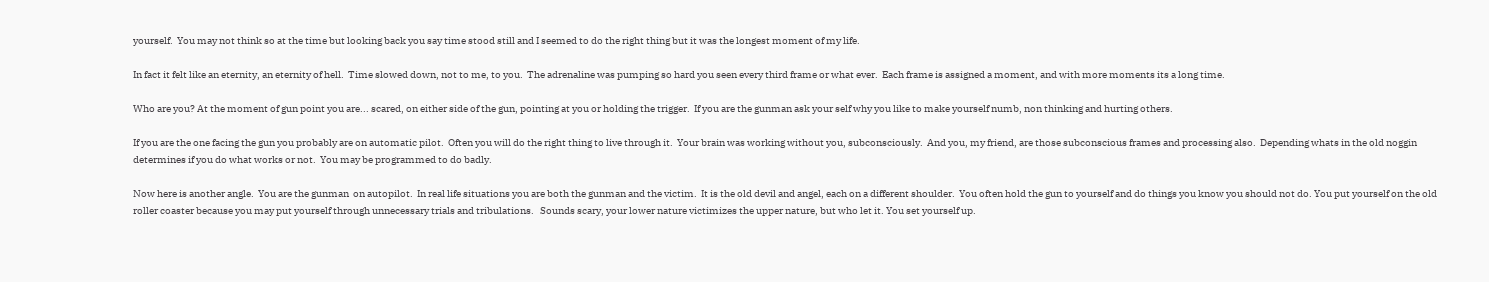yourself.  You may not think so at the time but looking back you say time stood still and I seemed to do the right thing but it was the longest moment of my life.

In fact it felt like an eternity, an eternity of hell.  Time slowed down, not to me, to you.  The adrenaline was pumping so hard you seen every third frame or what ever.  Each frame is assigned a moment, and with more moments its a long time.

Who are you? At the moment of gun point you are... scared, on either side of the gun, pointing at you or holding the trigger.  If you are the gunman ask your self why you like to make yourself numb, non thinking and hurting others.

If you are the one facing the gun you probably are on automatic pilot.  Often you will do the right thing to live through it.  Your brain was working without you, subconsciously.  And you, my friend, are those subconscious frames and processing also.  Depending whats in the old noggin determines if you do what works or not.  You may be programmed to do badly.

Now here is another angle.  You are the gunman  on autopilot.  In real life situations you are both the gunman and the victim.  It is the old devil and angel, each on a different shoulder.  You often hold the gun to yourself and do things you know you should not do. You put yourself on the old roller coaster because you may put yourself through unnecessary trials and tribulations.   Sounds scary, your lower nature victimizes the upper nature, but who let it. You set yourself up.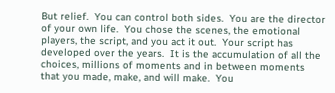But relief.  You can control both sides.  You are the director of your own life.  You chose the scenes, the emotional players, the script, and you act it out.  Your script has developed over the years.  It is the accumulation of all the choices, millions of moments and in between moments that you made, make, and will make.  You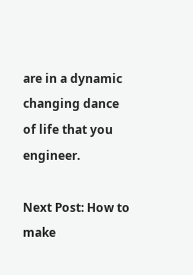are in a dynamic changing dance of life that you engineer.

Next Post: How to make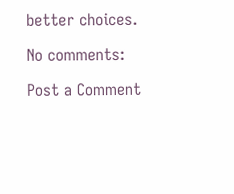better choices.

No comments:

Post a Comment